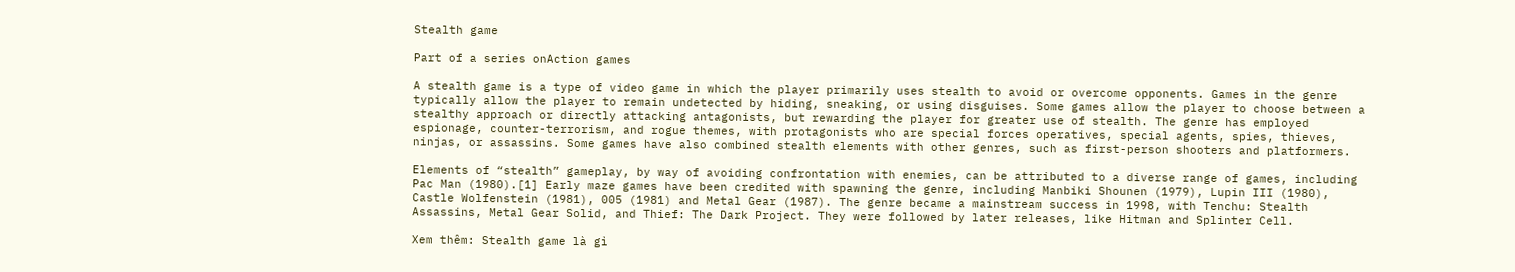Stealth game

Part of a series onAction games

A stealth game is a type of video game in which the player primarily uses stealth to avoid or overcome opponents. Games in the genre typically allow the player to remain undetected by hiding, sneaking, or using disguises. Some games allow the player to choose between a stealthy approach or directly attacking antagonists, but rewarding the player for greater use of stealth. The genre has employed espionage, counter-terrorism, and rogue themes, with protagonists who are special forces operatives, special agents, spies, thieves, ninjas, or assassins. Some games have also combined stealth elements with other genres, such as first-person shooters and platformers.

Elements of “stealth” gameplay, by way of avoiding confrontation with enemies, can be attributed to a diverse range of games, including Pac Man (1980).[1] Early maze games have been credited with spawning the genre, including Manbiki Shounen (1979), Lupin III (1980), Castle Wolfenstein (1981), 005 (1981) and Metal Gear (1987). The genre became a mainstream success in 1998, with Tenchu: Stealth Assassins, Metal Gear Solid, and Thief: The Dark Project. They were followed by later releases, like Hitman and Splinter Cell.

Xem thêm: Stealth game là gì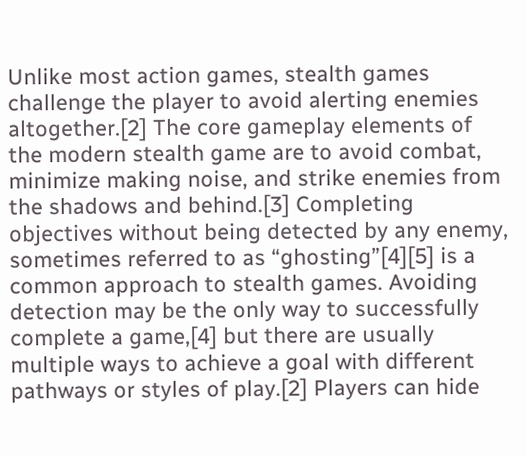Unlike most action games, stealth games challenge the player to avoid alerting enemies altogether.[2] The core gameplay elements of the modern stealth game are to avoid combat, minimize making noise, and strike enemies from the shadows and behind.[3] Completing objectives without being detected by any enemy, sometimes referred to as “ghosting”[4][5] is a common approach to stealth games. Avoiding detection may be the only way to successfully complete a game,[4] but there are usually multiple ways to achieve a goal with different pathways or styles of play.[2] Players can hide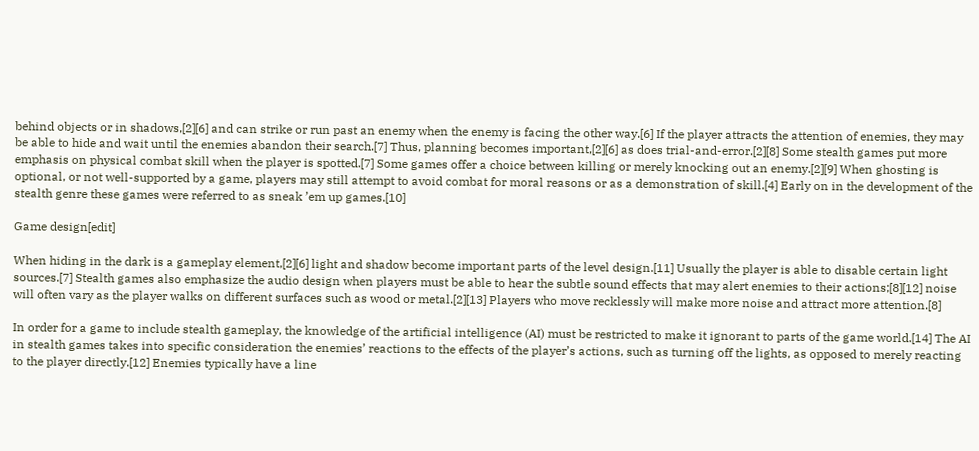behind objects or in shadows,[2][6] and can strike or run past an enemy when the enemy is facing the other way.[6] If the player attracts the attention of enemies, they may be able to hide and wait until the enemies abandon their search.[7] Thus, planning becomes important,[2][6] as does trial-and-error.[2][8] Some stealth games put more emphasis on physical combat skill when the player is spotted.[7] Some games offer a choice between killing or merely knocking out an enemy.[2][9] When ghosting is optional, or not well-supported by a game, players may still attempt to avoid combat for moral reasons or as a demonstration of skill.[4] Early on in the development of the stealth genre these games were referred to as sneak ’em up games.[10]

Game design[edit]

When hiding in the dark is a gameplay element,[2][6] light and shadow become important parts of the level design.[11] Usually the player is able to disable certain light sources.[7] Stealth games also emphasize the audio design when players must be able to hear the subtle sound effects that may alert enemies to their actions;[8][12] noise will often vary as the player walks on different surfaces such as wood or metal.[2][13] Players who move recklessly will make more noise and attract more attention.[8]

In order for a game to include stealth gameplay, the knowledge of the artificial intelligence (AI) must be restricted to make it ignorant to parts of the game world.[14] The AI in stealth games takes into specific consideration the enemies’ reactions to the effects of the player’s actions, such as turning off the lights, as opposed to merely reacting to the player directly.[12] Enemies typically have a line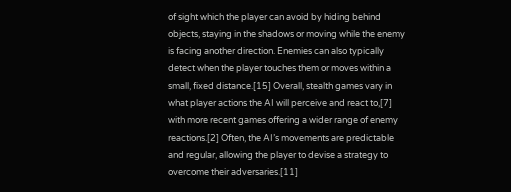of sight which the player can avoid by hiding behind objects, staying in the shadows or moving while the enemy is facing another direction. Enemies can also typically detect when the player touches them or moves within a small, fixed distance.[15] Overall, stealth games vary in what player actions the AI will perceive and react to,[7] with more recent games offering a wider range of enemy reactions.[2] Often, the AI’s movements are predictable and regular, allowing the player to devise a strategy to overcome their adversaries.[11]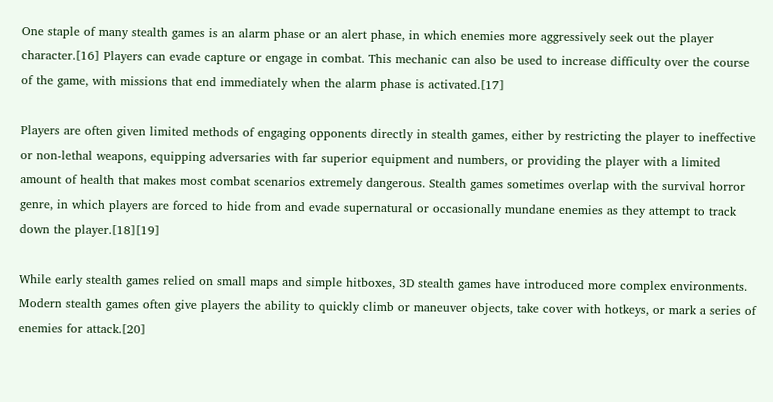One staple of many stealth games is an alarm phase or an alert phase, in which enemies more aggressively seek out the player character.[16] Players can evade capture or engage in combat. This mechanic can also be used to increase difficulty over the course of the game, with missions that end immediately when the alarm phase is activated.[17]

Players are often given limited methods of engaging opponents directly in stealth games, either by restricting the player to ineffective or non-lethal weapons, equipping adversaries with far superior equipment and numbers, or providing the player with a limited amount of health that makes most combat scenarios extremely dangerous. Stealth games sometimes overlap with the survival horror genre, in which players are forced to hide from and evade supernatural or occasionally mundane enemies as they attempt to track down the player.[18][19]

While early stealth games relied on small maps and simple hitboxes, 3D stealth games have introduced more complex environments. Modern stealth games often give players the ability to quickly climb or maneuver objects, take cover with hotkeys, or mark a series of enemies for attack.[20]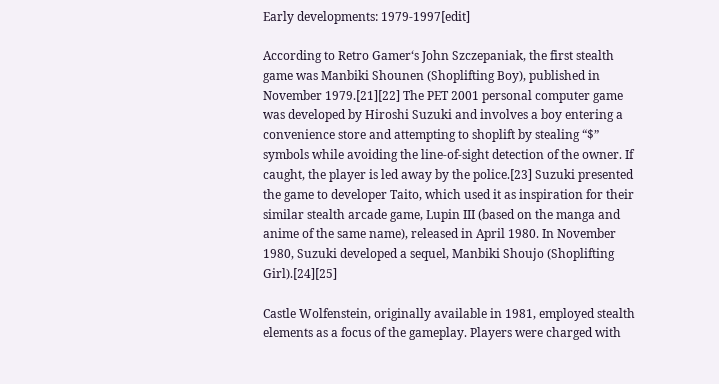Early developments: 1979-1997[edit]

According to Retro Gamer‘s John Szczepaniak, the first stealth game was Manbiki Shounen (Shoplifting Boy), published in November 1979.[21][22] The PET 2001 personal computer game was developed by Hiroshi Suzuki and involves a boy entering a convenience store and attempting to shoplift by stealing “$” symbols while avoiding the line-of-sight detection of the owner. If caught, the player is led away by the police.[23] Suzuki presented the game to developer Taito, which used it as inspiration for their similar stealth arcade game, Lupin III (based on the manga and anime of the same name), released in April 1980. In November 1980, Suzuki developed a sequel, Manbiki Shoujo (Shoplifting Girl).[24][25]

Castle Wolfenstein, originally available in 1981, employed stealth elements as a focus of the gameplay. Players were charged with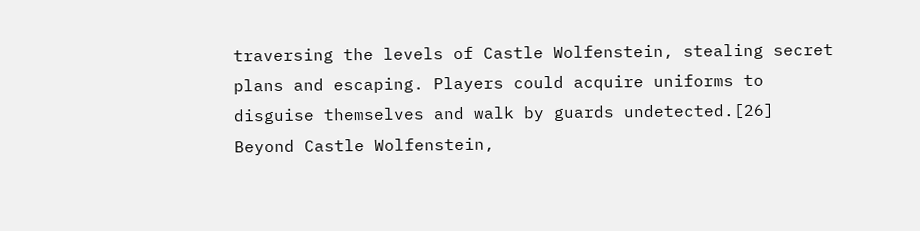traversing the levels of Castle Wolfenstein, stealing secret plans and escaping. Players could acquire uniforms to disguise themselves and walk by guards undetected.[26] Beyond Castle Wolfenstein,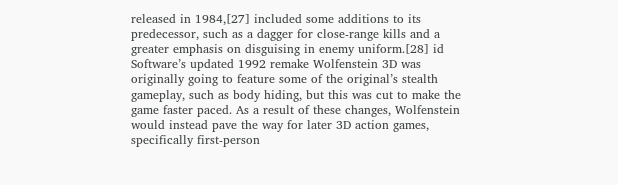released in 1984,[27] included some additions to its predecessor, such as a dagger for close-range kills and a greater emphasis on disguising in enemy uniform.[28] id Software’s updated 1992 remake Wolfenstein 3D was originally going to feature some of the original’s stealth gameplay, such as body hiding, but this was cut to make the game faster paced. As a result of these changes, Wolfenstein would instead pave the way for later 3D action games, specifically first-person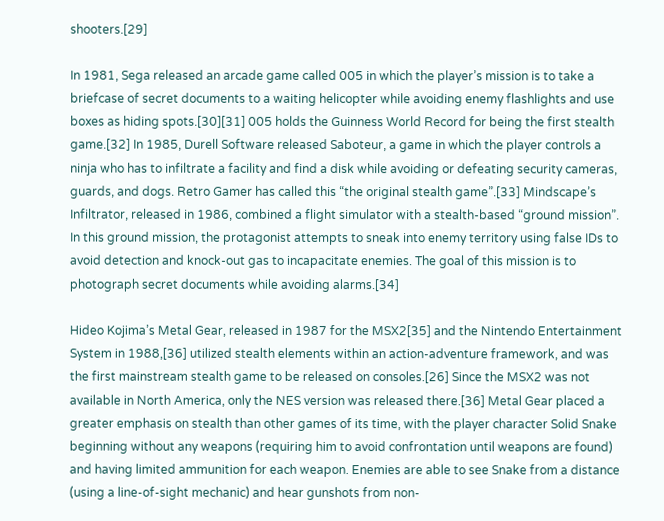shooters.[29]

In 1981, Sega released an arcade game called 005 in which the player’s mission is to take a briefcase of secret documents to a waiting helicopter while avoiding enemy flashlights and use boxes as hiding spots.[30][31] 005 holds the Guinness World Record for being the first stealth game.[32] In 1985, Durell Software released Saboteur, a game in which the player controls a ninja who has to infiltrate a facility and find a disk while avoiding or defeating security cameras, guards, and dogs. Retro Gamer has called this “the original stealth game”.[33] Mindscape’s Infiltrator, released in 1986, combined a flight simulator with a stealth-based “ground mission”. In this ground mission, the protagonist attempts to sneak into enemy territory using false IDs to avoid detection and knock-out gas to incapacitate enemies. The goal of this mission is to photograph secret documents while avoiding alarms.[34]

Hideo Kojima’s Metal Gear, released in 1987 for the MSX2[35] and the Nintendo Entertainment System in 1988,[36] utilized stealth elements within an action-adventure framework, and was the first mainstream stealth game to be released on consoles.[26] Since the MSX2 was not available in North America, only the NES version was released there.[36] Metal Gear placed a greater emphasis on stealth than other games of its time, with the player character Solid Snake beginning without any weapons (requiring him to avoid confrontation until weapons are found) and having limited ammunition for each weapon. Enemies are able to see Snake from a distance (using a line-of-sight mechanic) and hear gunshots from non-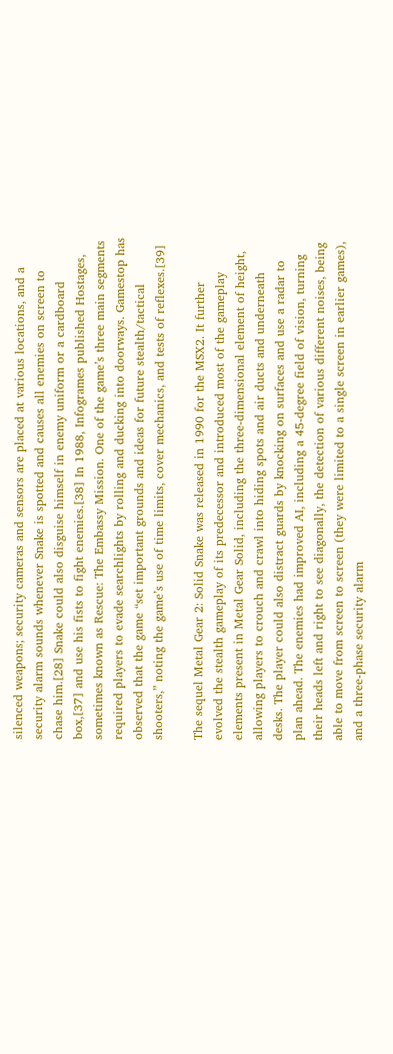silenced weapons; security cameras and sensors are placed at various locations, and a security alarm sounds whenever Snake is spotted and causes all enemies on screen to chase him.[28] Snake could also disguise himself in enemy uniform or a cardboard box,[37] and use his fists to fight enemies.[38] In 1988, Infogrames published Hostages, sometimes known as Rescue: The Embassy Mission. One of the game’s three main segments required players to evade searchlights by rolling and ducking into doorways. Gamestop has observed that the game “set important grounds and ideas for future stealth/tactical shooters,” noting the game’s use of time limits, cover mechanics, and tests of reflexes.[39]

The sequel Metal Gear 2: Solid Snake was released in 1990 for the MSX2. It further evolved the stealth gameplay of its predecessor and introduced most of the gameplay elements present in Metal Gear Solid, including the three-dimensional element of height, allowing players to crouch and crawl into hiding spots and air ducts and underneath desks. The player could also distract guards by knocking on surfaces and use a radar to plan ahead. The enemies had improved AI, including a 45-degree field of vision, turning their heads left and right to see diagonally, the detection of various different noises, being able to move from screen to screen (they were limited to a single screen in earlier games), and a three-phase security alarm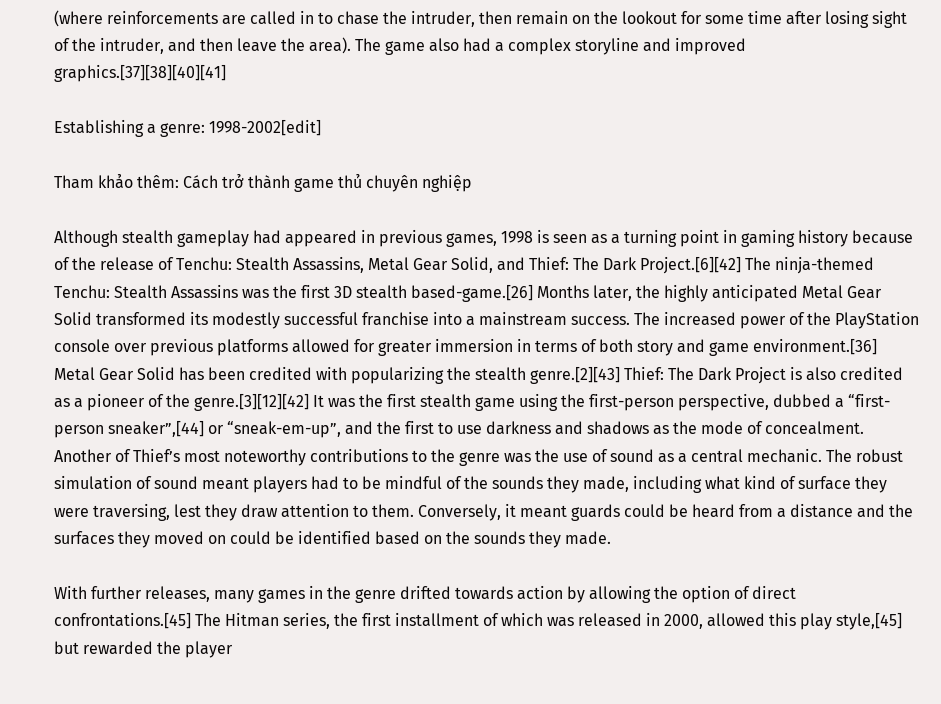(where reinforcements are called in to chase the intruder, then remain on the lookout for some time after losing sight of the intruder, and then leave the area). The game also had a complex storyline and improved graphics.[37][38][40][41]

Establishing a genre: 1998-2002[edit]

Tham khảo thêm: Cách trở thành game thủ chuyên nghiệp

Although stealth gameplay had appeared in previous games, 1998 is seen as a turning point in gaming history because of the release of Tenchu: Stealth Assassins, Metal Gear Solid, and Thief: The Dark Project.[6][42] The ninja-themed Tenchu: Stealth Assassins was the first 3D stealth based-game.[26] Months later, the highly anticipated Metal Gear Solid transformed its modestly successful franchise into a mainstream success. The increased power of the PlayStation console over previous platforms allowed for greater immersion in terms of both story and game environment.[36] Metal Gear Solid has been credited with popularizing the stealth genre.[2][43] Thief: The Dark Project is also credited as a pioneer of the genre.[3][12][42] It was the first stealth game using the first-person perspective, dubbed a “first-person sneaker”,[44] or “sneak-em-up”, and the first to use darkness and shadows as the mode of concealment. Another of Thief’s most noteworthy contributions to the genre was the use of sound as a central mechanic. The robust simulation of sound meant players had to be mindful of the sounds they made, including what kind of surface they were traversing, lest they draw attention to them. Conversely, it meant guards could be heard from a distance and the surfaces they moved on could be identified based on the sounds they made.

With further releases, many games in the genre drifted towards action by allowing the option of direct confrontations.[45] The Hitman series, the first installment of which was released in 2000, allowed this play style,[45] but rewarded the player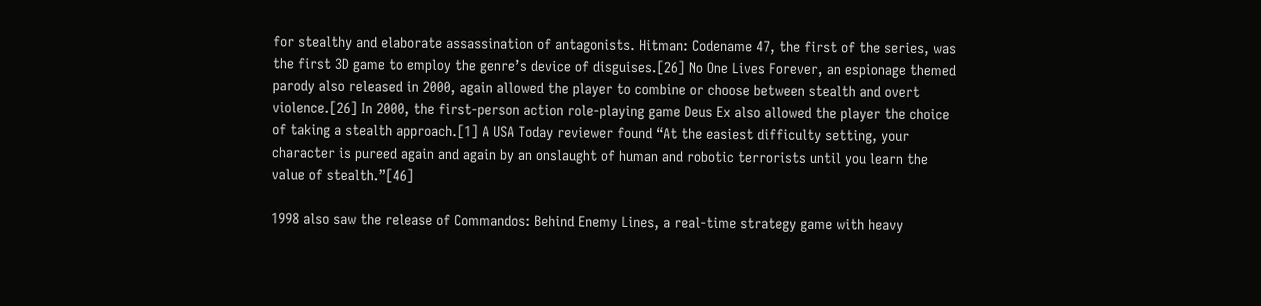for stealthy and elaborate assassination of antagonists. Hitman: Codename 47, the first of the series, was the first 3D game to employ the genre’s device of disguises.[26] No One Lives Forever, an espionage themed parody also released in 2000, again allowed the player to combine or choose between stealth and overt violence.[26] In 2000, the first-person action role-playing game Deus Ex also allowed the player the choice of taking a stealth approach.[1] A USA Today reviewer found “At the easiest difficulty setting, your character is pureed again and again by an onslaught of human and robotic terrorists until you learn the value of stealth.”[46]

1998 also saw the release of Commandos: Behind Enemy Lines, a real-time strategy game with heavy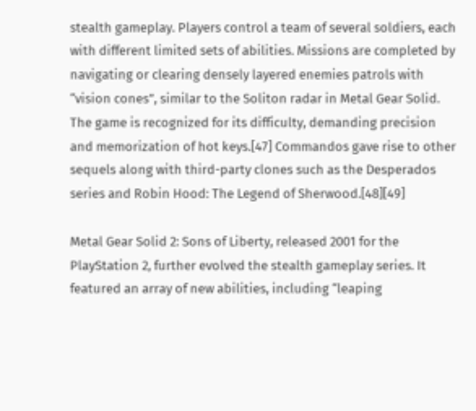stealth gameplay. Players control a team of several soldiers, each with different limited sets of abilities. Missions are completed by navigating or clearing densely layered enemies patrols with “vision cones”, similar to the Soliton radar in Metal Gear Solid. The game is recognized for its difficulty, demanding precision and memorization of hot keys.[47] Commandos gave rise to other sequels along with third-party clones such as the Desperados series and Robin Hood: The Legend of Sherwood.[48][49]

Metal Gear Solid 2: Sons of Liberty, released 2001 for the PlayStation 2, further evolved the stealth gameplay series. It featured an array of new abilities, including “leaping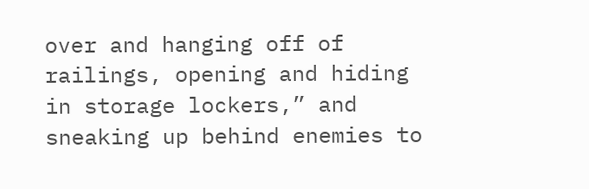over and hanging off of railings, opening and hiding in storage lockers,” and sneaking up behind enemies to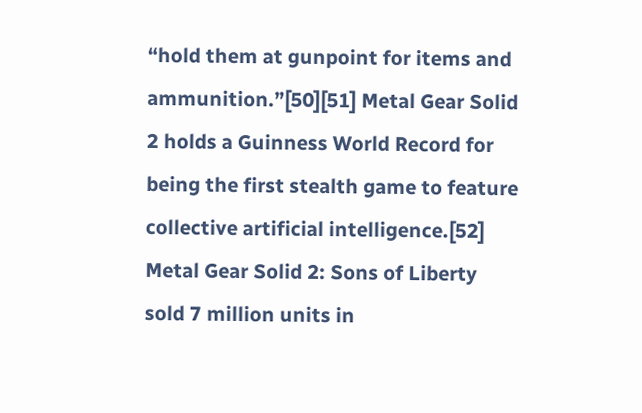“hold them at gunpoint for items and ammunition.”[50][51] Metal Gear Solid 2 holds a Guinness World Record for being the first stealth game to feature collective artificial intelligence.[52] Metal Gear Solid 2: Sons of Liberty sold 7 million units in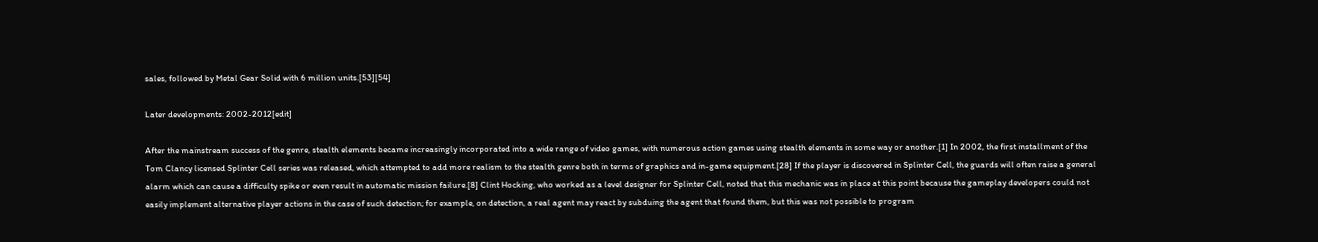sales, followed by Metal Gear Solid with 6 million units.[53][54]

Later developments: 2002-2012[edit]

After the mainstream success of the genre, stealth elements became increasingly incorporated into a wide range of video games, with numerous action games using stealth elements in some way or another.[1] In 2002, the first installment of the Tom Clancy licensed Splinter Cell series was released, which attempted to add more realism to the stealth genre both in terms of graphics and in-game equipment.[28] If the player is discovered in Splinter Cell, the guards will often raise a general alarm which can cause a difficulty spike or even result in automatic mission failure.[8] Clint Hocking, who worked as a level designer for Splinter Cell, noted that this mechanic was in place at this point because the gameplay developers could not easily implement alternative player actions in the case of such detection; for example, on detection, a real agent may react by subduing the agent that found them, but this was not possible to program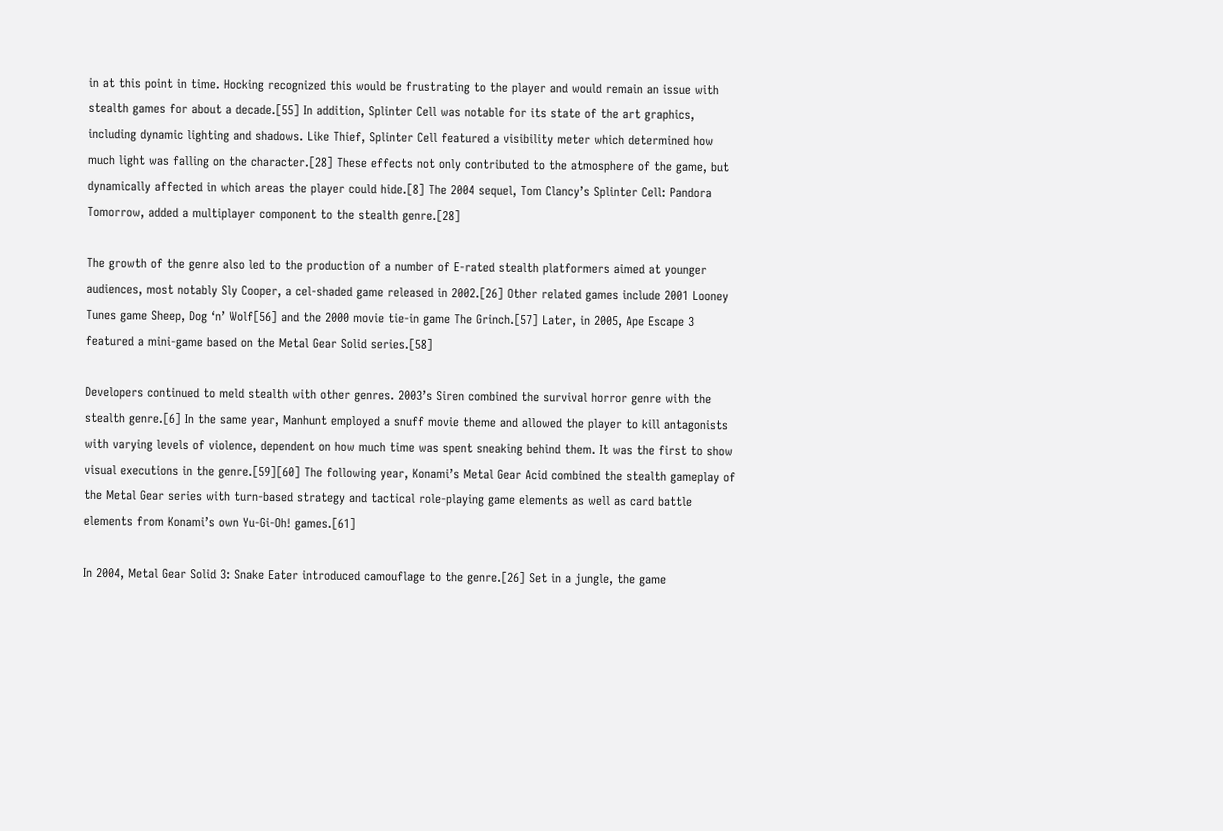in at this point in time. Hocking recognized this would be frustrating to the player and would remain an issue with stealth games for about a decade.[55] In addition, Splinter Cell was notable for its state of the art graphics, including dynamic lighting and shadows. Like Thief, Splinter Cell featured a visibility meter which determined how much light was falling on the character.[28] These effects not only contributed to the atmosphere of the game, but dynamically affected in which areas the player could hide.[8] The 2004 sequel, Tom Clancy’s Splinter Cell: Pandora Tomorrow, added a multiplayer component to the stealth genre.[28]

The growth of the genre also led to the production of a number of E-rated stealth platformers aimed at younger audiences, most notably Sly Cooper, a cel-shaded game released in 2002.[26] Other related games include 2001 Looney Tunes game Sheep, Dog ‘n’ Wolf[56] and the 2000 movie tie-in game The Grinch.[57] Later, in 2005, Ape Escape 3 featured a mini-game based on the Metal Gear Solid series.[58]

Developers continued to meld stealth with other genres. 2003’s Siren combined the survival horror genre with the stealth genre.[6] In the same year, Manhunt employed a snuff movie theme and allowed the player to kill antagonists with varying levels of violence, dependent on how much time was spent sneaking behind them. It was the first to show visual executions in the genre.[59][60] The following year, Konami’s Metal Gear Acid combined the stealth gameplay of the Metal Gear series with turn-based strategy and tactical role-playing game elements as well as card battle elements from Konami’s own Yu-Gi-Oh! games.[61]

In 2004, Metal Gear Solid 3: Snake Eater introduced camouflage to the genre.[26] Set in a jungle, the game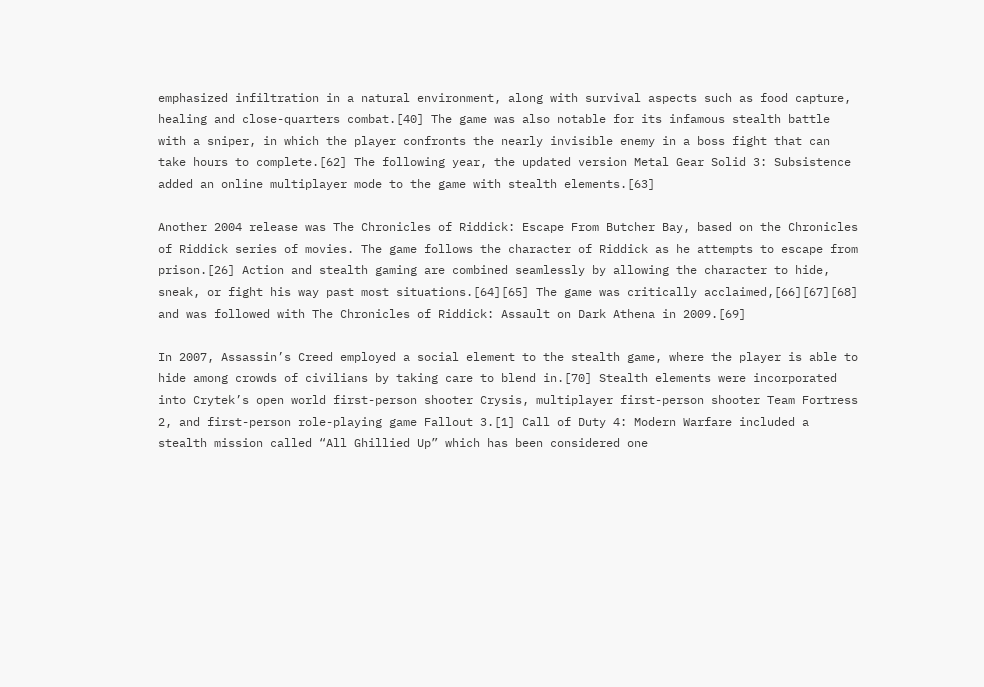emphasized infiltration in a natural environment, along with survival aspects such as food capture, healing and close-quarters combat.[40] The game was also notable for its infamous stealth battle with a sniper, in which the player confronts the nearly invisible enemy in a boss fight that can take hours to complete.[62] The following year, the updated version Metal Gear Solid 3: Subsistence added an online multiplayer mode to the game with stealth elements.[63]

Another 2004 release was The Chronicles of Riddick: Escape From Butcher Bay, based on the Chronicles of Riddick series of movies. The game follows the character of Riddick as he attempts to escape from prison.[26] Action and stealth gaming are combined seamlessly by allowing the character to hide, sneak, or fight his way past most situations.[64][65] The game was critically acclaimed,[66][67][68] and was followed with The Chronicles of Riddick: Assault on Dark Athena in 2009.[69]

In 2007, Assassin’s Creed employed a social element to the stealth game, where the player is able to hide among crowds of civilians by taking care to blend in.[70] Stealth elements were incorporated into Crytek’s open world first-person shooter Crysis, multiplayer first-person shooter Team Fortress 2, and first-person role-playing game Fallout 3.[1] Call of Duty 4: Modern Warfare included a stealth mission called “All Ghillied Up” which has been considered one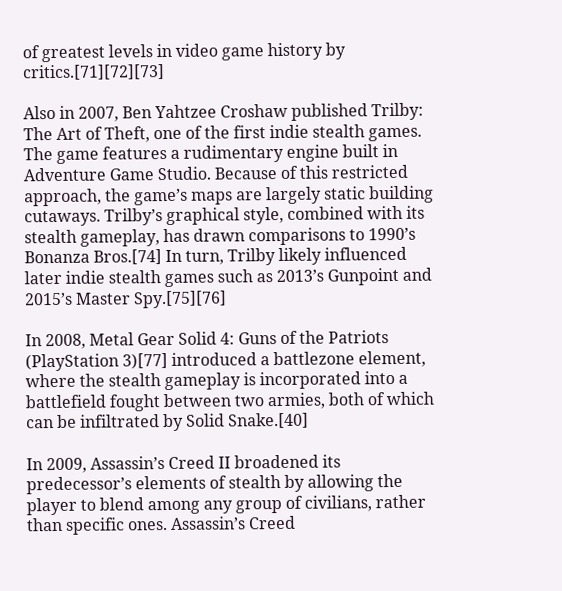of greatest levels in video game history by critics.[71][72][73]

Also in 2007, Ben Yahtzee Croshaw published Trilby: The Art of Theft, one of the first indie stealth games. The game features a rudimentary engine built in Adventure Game Studio. Because of this restricted approach, the game’s maps are largely static building cutaways. Trilby’s graphical style, combined with its stealth gameplay, has drawn comparisons to 1990’s Bonanza Bros.[74] In turn, Trilby likely influenced later indie stealth games such as 2013’s Gunpoint and 2015’s Master Spy.[75][76]

In 2008, Metal Gear Solid 4: Guns of the Patriots (PlayStation 3)[77] introduced a battlezone element, where the stealth gameplay is incorporated into a battlefield fought between two armies, both of which can be infiltrated by Solid Snake.[40]

In 2009, Assassin’s Creed II broadened its predecessor’s elements of stealth by allowing the player to blend among any group of civilians, rather than specific ones. Assassin’s Creed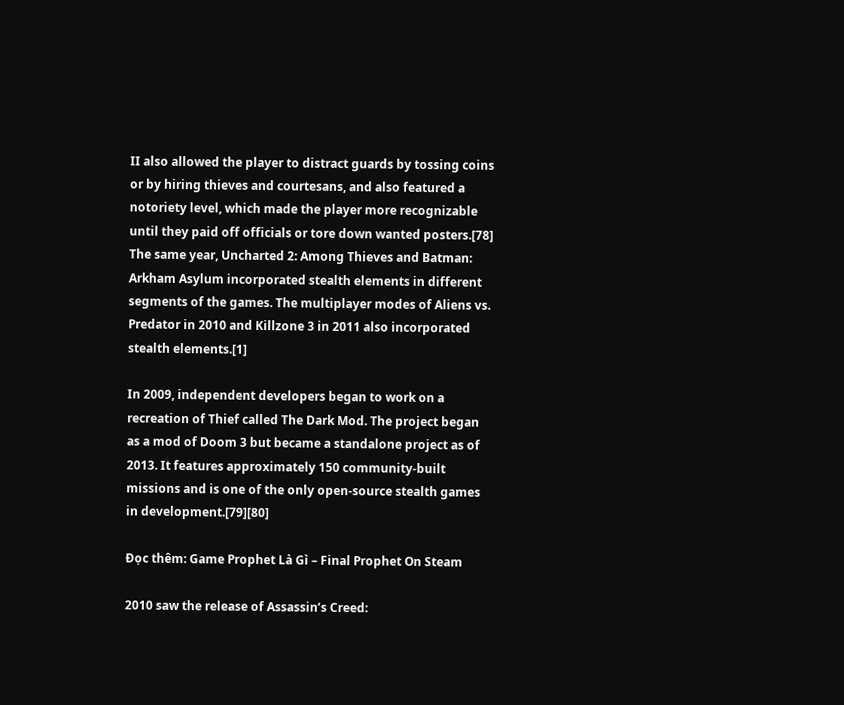II also allowed the player to distract guards by tossing coins or by hiring thieves and courtesans, and also featured a notoriety level, which made the player more recognizable until they paid off officials or tore down wanted posters.[78] The same year, Uncharted 2: Among Thieves and Batman: Arkham Asylum incorporated stealth elements in different segments of the games. The multiplayer modes of Aliens vs. Predator in 2010 and Killzone 3 in 2011 also incorporated stealth elements.[1]

In 2009, independent developers began to work on a recreation of Thief called The Dark Mod. The project began as a mod of Doom 3 but became a standalone project as of 2013. It features approximately 150 community-built missions and is one of the only open-source stealth games in development.[79][80]

Đọc thêm: Game Prophet Là Gì – Final Prophet On Steam

2010 saw the release of Assassin’s Creed: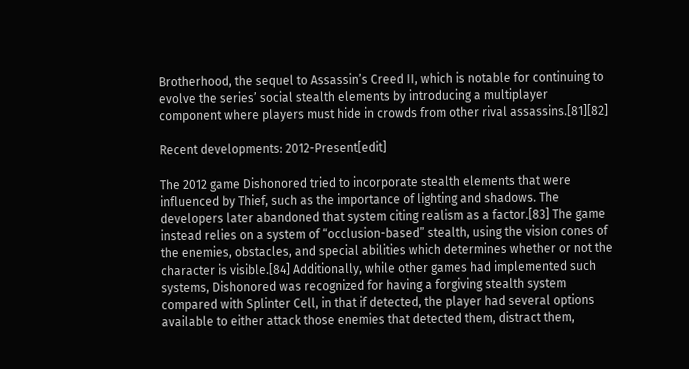Brotherhood, the sequel to Assassin’s Creed II, which is notable for continuing to evolve the series’ social stealth elements by introducing a multiplayer component where players must hide in crowds from other rival assassins.[81][82]

Recent developments: 2012-Present[edit]

The 2012 game Dishonored tried to incorporate stealth elements that were influenced by Thief, such as the importance of lighting and shadows. The developers later abandoned that system citing realism as a factor.[83] The game instead relies on a system of “occlusion-based” stealth, using the vision cones of the enemies, obstacles, and special abilities which determines whether or not the character is visible.[84] Additionally, while other games had implemented such systems, Dishonored was recognized for having a forgiving stealth system compared with Splinter Cell, in that if detected, the player had several options available to either attack those enemies that detected them, distract them,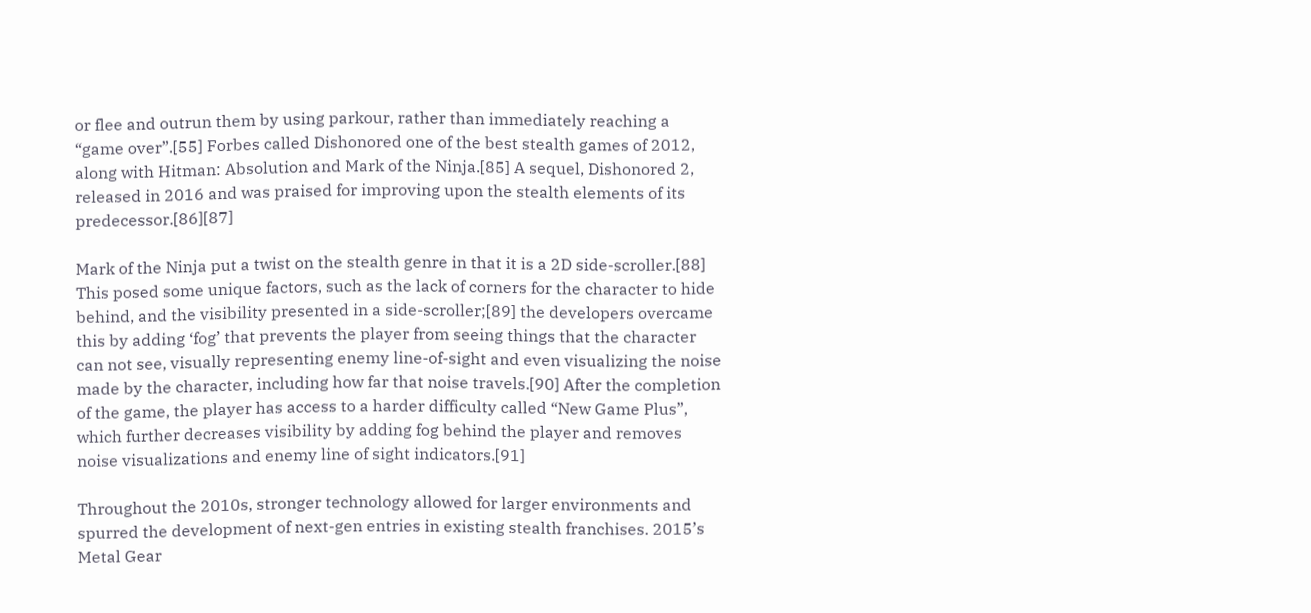or flee and outrun them by using parkour, rather than immediately reaching a “game over”.[55] Forbes called Dishonored one of the best stealth games of 2012, along with Hitman: Absolution and Mark of the Ninja.[85] A sequel, Dishonored 2, released in 2016 and was praised for improving upon the stealth elements of its predecessor.[86][87]

Mark of the Ninja put a twist on the stealth genre in that it is a 2D side-scroller.[88] This posed some unique factors, such as the lack of corners for the character to hide behind, and the visibility presented in a side-scroller;[89] the developers overcame this by adding ‘fog’ that prevents the player from seeing things that the character can not see, visually representing enemy line-of-sight and even visualizing the noise made by the character, including how far that noise travels.[90] After the completion of the game, the player has access to a harder difficulty called “New Game Plus”, which further decreases visibility by adding fog behind the player and removes noise visualizations and enemy line of sight indicators.[91]

Throughout the 2010s, stronger technology allowed for larger environments and spurred the development of next-gen entries in existing stealth franchises. 2015’s Metal Gear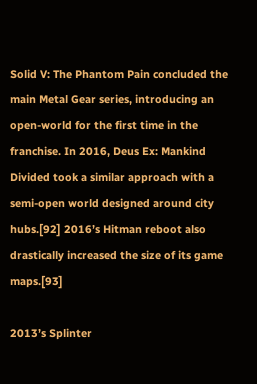Solid V: The Phantom Pain concluded the main Metal Gear series, introducing an open-world for the first time in the franchise. In 2016, Deus Ex: Mankind Divided took a similar approach with a semi-open world designed around city hubs.[92] 2016’s Hitman reboot also drastically increased the size of its game maps.[93]

2013’s Splinter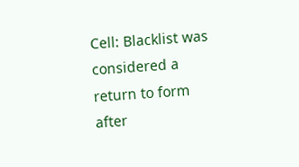Cell: Blacklist was considered a return to form after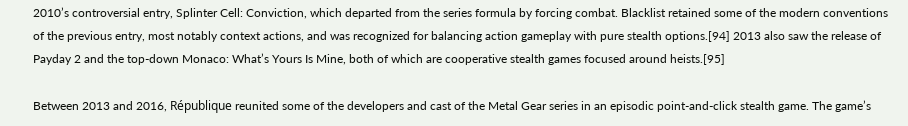2010’s controversial entry, Splinter Cell: Conviction, which departed from the series formula by forcing combat. Blacklist retained some of the modern conventions of the previous entry, most notably context actions, and was recognized for balancing action gameplay with pure stealth options.[94] 2013 also saw the release of Payday 2 and the top-down Monaco: What’s Yours Is Mine, both of which are cooperative stealth games focused around heists.[95]

Between 2013 and 2016, République reunited some of the developers and cast of the Metal Gear series in an episodic point-and-click stealth game. The game’s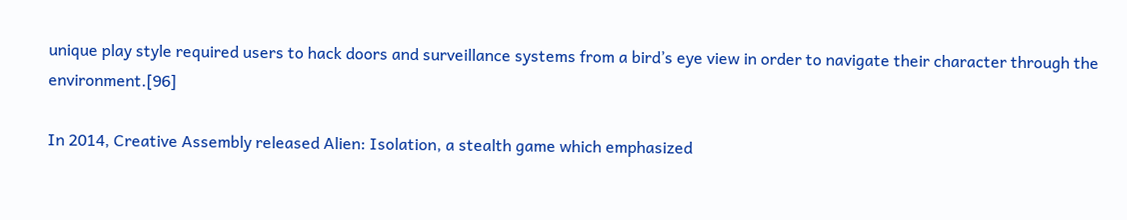unique play style required users to hack doors and surveillance systems from a bird’s eye view in order to navigate their character through the environment.[96]

In 2014, Creative Assembly released Alien: Isolation, a stealth game which emphasized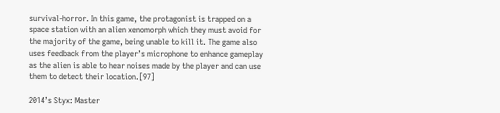survival-horror. In this game, the protagonist is trapped on a space station with an alien xenomorph which they must avoid for the majority of the game, being unable to kill it. The game also uses feedback from the player’s microphone to enhance gameplay as the alien is able to hear noises made by the player and can use them to detect their location.[97]

2014’s Styx: Master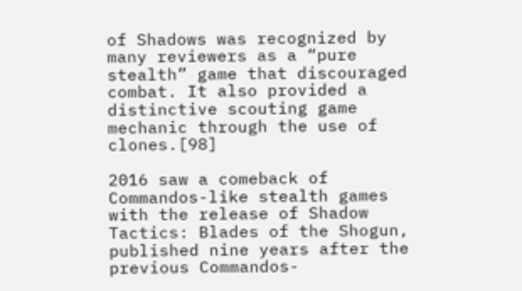of Shadows was recognized by many reviewers as a “pure stealth” game that discouraged combat. It also provided a distinctive scouting game mechanic through the use of clones.[98]

2016 saw a comeback of Commandos-like stealth games with the release of Shadow Tactics: Blades of the Shogun, published nine years after the previous Commandos-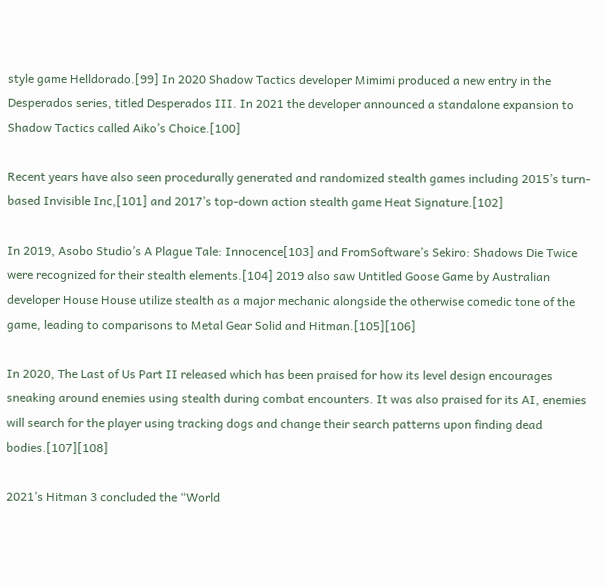style game Helldorado.[99] In 2020 Shadow Tactics developer Mimimi produced a new entry in the Desperados series, titled Desperados III. In 2021 the developer announced a standalone expansion to Shadow Tactics called Aiko’s Choice.[100]

Recent years have also seen procedurally generated and randomized stealth games including 2015’s turn-based Invisible Inc,[101] and 2017’s top-down action stealth game Heat Signature.[102]

In 2019, Asobo Studio’s A Plague Tale: Innocence[103] and FromSoftware’s Sekiro: Shadows Die Twice were recognized for their stealth elements.[104] 2019 also saw Untitled Goose Game by Australian developer House House utilize stealth as a major mechanic alongside the otherwise comedic tone of the game, leading to comparisons to Metal Gear Solid and Hitman.[105][106]

In 2020, The Last of Us Part II released which has been praised for how its level design encourages sneaking around enemies using stealth during combat encounters. It was also praised for its AI, enemies will search for the player using tracking dogs and change their search patterns upon finding dead bodies.[107][108]

2021’s Hitman 3 concluded the “World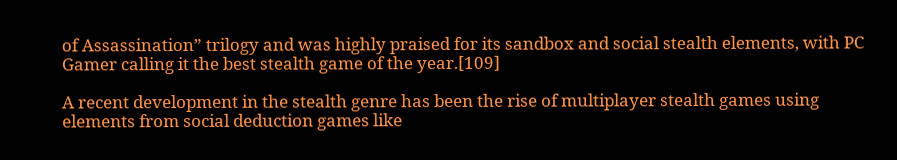of Assassination” trilogy and was highly praised for its sandbox and social stealth elements, with PC Gamer calling it the best stealth game of the year.[109]

A recent development in the stealth genre has been the rise of multiplayer stealth games using elements from social deduction games like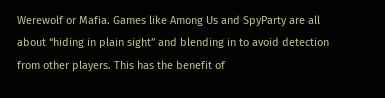Werewolf or Mafia. Games like Among Us and SpyParty are all about “hiding in plain sight” and blending in to avoid detection from other players. This has the benefit of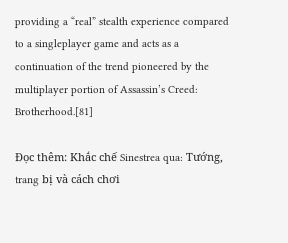providing a “real” stealth experience compared to a singleplayer game and acts as a continuation of the trend pioneered by the multiplayer portion of Assassin’s Creed: Brotherhood.[81]

Đọc thêm: Khắc chế Sinestrea qua: Tướng, trang bị và cách chơi